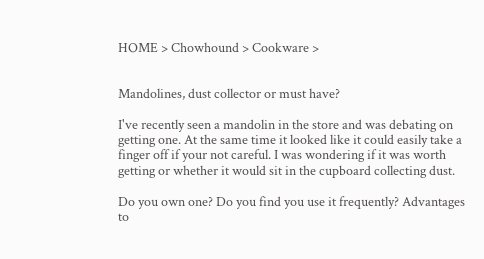HOME > Chowhound > Cookware >


Mandolines, dust collector or must have?

I've recently seen a mandolin in the store and was debating on getting one. At the same time it looked like it could easily take a finger off if your not careful. I was wondering if it was worth getting or whether it would sit in the cupboard collecting dust.

Do you own one? Do you find you use it frequently? Advantages to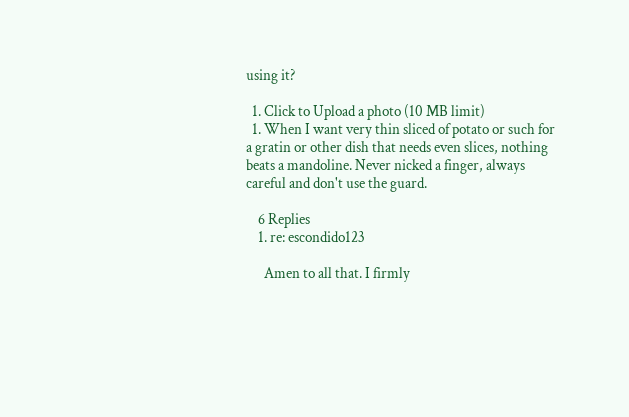using it?

  1. Click to Upload a photo (10 MB limit)
  1. When I want very thin sliced of potato or such for a gratin or other dish that needs even slices, nothing beats a mandoline. Never nicked a finger, always careful and don't use the guard.

    6 Replies
    1. re: escondido123

      Amen to all that. I firmly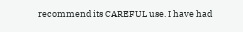recommend its CAREFUL use. I have had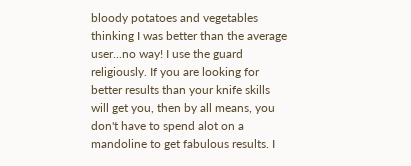bloody potatoes and vegetables thinking I was better than the average user...no way! I use the guard religiously. If you are looking for better results than your knife skills will get you, then by all means, you don't have to spend alot on a mandoline to get fabulous results. I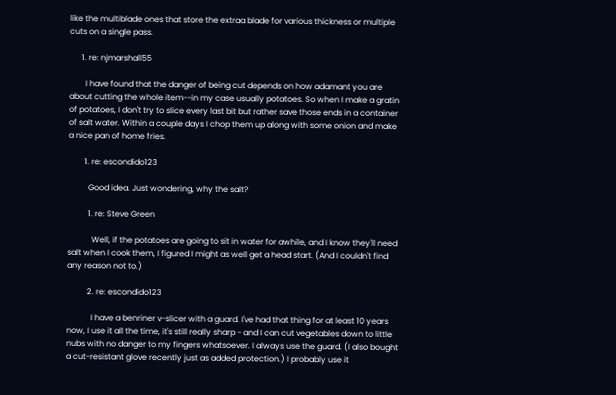like the multiblade ones that store the extraa blade for various thickness or multiple cuts on a single pass.

      1. re: njmarshall55

        I have found that the danger of being cut depends on how adamant you are about cutting the whole item--in my case usually potatoes. So when I make a gratin of potatoes, I don't try to slice every last bit but rather save those ends in a container of salt water. Within a couple days I chop them up along with some onion and make a nice pan of home fries.

        1. re: escondido123

          Good idea. Just wondering, why the salt?

          1. re: Steve Green

            Well, if the potatoes are going to sit in water for awhile, and I know they'll need salt when I cook them, I figured I might as well get a head start. (And I couldn't find any reason not to.)

          2. re: escondido123

            I have a benriner v-slicer with a guard. I've had that thing for at least 10 years now, I use it all the time, it's still really sharp - and I can cut vegetables down to little nubs with no danger to my fingers whatsoever. I always use the guard. (I also bought a cut-resistant glove recently just as added protection.) I probably use it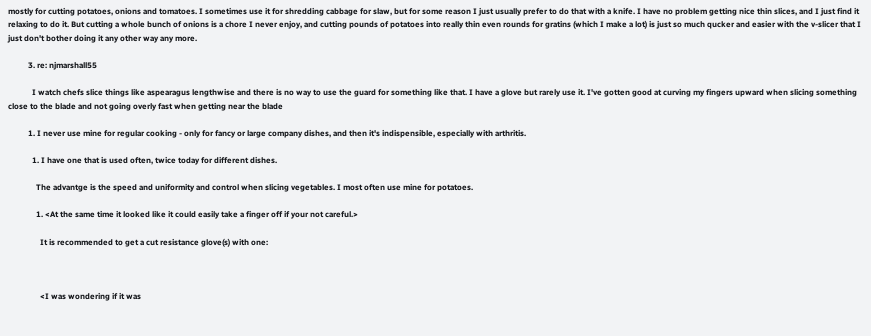mostly for cutting potatoes, onions and tomatoes. I sometimes use it for shredding cabbage for slaw, but for some reason I just usually prefer to do that with a knife. I have no problem getting nice thin slices, and I just find it relaxing to do it. But cutting a whole bunch of onions is a chore I never enjoy, and cutting pounds of potatoes into really thin even rounds for gratins (which I make a lot) is just so much qucker and easier with the v-slicer that I just don't bother doing it any other way any more.

          3. re: njmarshall55

            I watch chefs slice things like aspearagus lengthwise and there is no way to use the guard for something like that. I have a glove but rarely use it. I've gotten good at curving my fingers upward when slicing something close to the blade and not going overly fast when getting near the blade

          1. I never use mine for regular cooking - only for fancy or large company dishes, and then it's indispensible, especially with arthritis.

            1. I have one that is used often, twice today for different dishes.

              The advantge is the speed and uniformity and control when slicing vegetables. I most often use mine for potatoes.

              1. <At the same time it looked like it could easily take a finger off if your not careful.>

                It is recommended to get a cut resistance glove(s) with one:



                <I was wondering if it was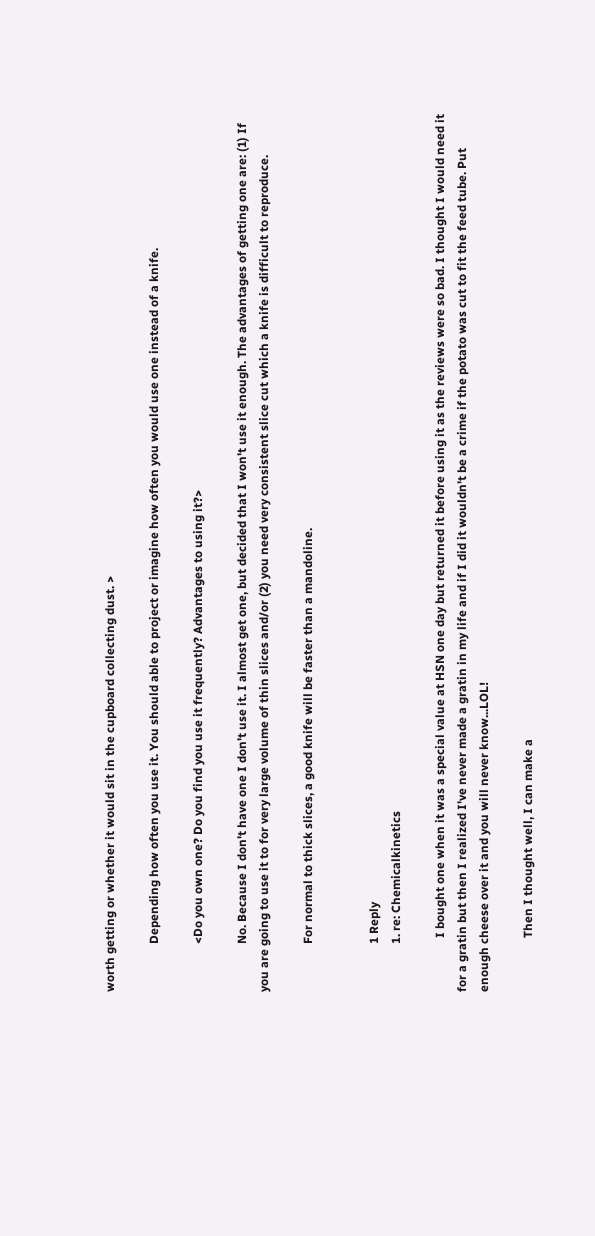worth getting or whether it would sit in the cupboard collecting dust. >

                Depending how often you use it. You should able to project or imagine how often you would use one instead of a knife.

                <Do you own one? Do you find you use it frequently? Advantages to using it?>

                No. Because I don't have one I don't use it. I almost get one, but decided that I won't use it enough. The advantages of getting one are: (1) If you are going to use it to for very large volume of thin slices and/or (2) you need very consistent slice cut which a knife is difficult to reproduce.

                For normal to thick slices, a good knife will be faster than a mandoline.


                1 Reply
                1. re: Chemicalkinetics

                  I bought one when it was a special value at HSN one day but returned it before using it as the reviews were so bad. I thought I would need it for a gratin but then I realized I've never made a gratin in my life and if I did it wouldn't be a crime if the potato was cut to fit the feed tube. Put enough cheese over it and you will never know...LOL!

                  Then I thought well, I can make a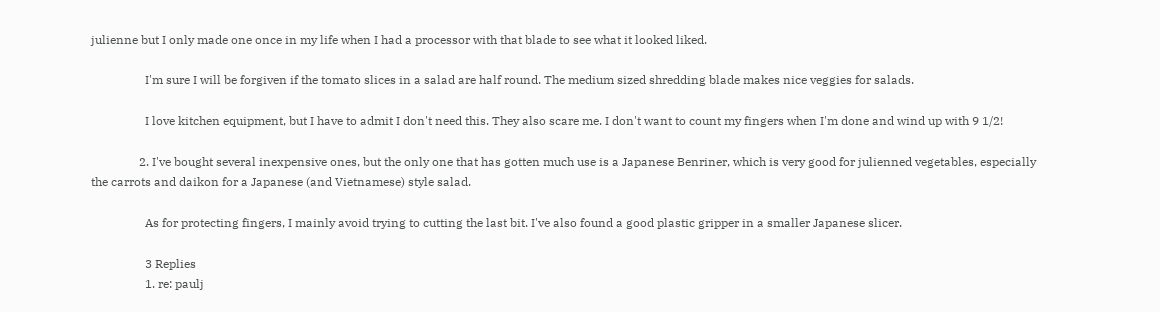julienne but I only made one once in my life when I had a processor with that blade to see what it looked liked.

                  I'm sure I will be forgiven if the tomato slices in a salad are half round. The medium sized shredding blade makes nice veggies for salads.

                  I love kitchen equipment, but I have to admit I don't need this. They also scare me. I don't want to count my fingers when I'm done and wind up with 9 1/2!

                2. I've bought several inexpensive ones, but the only one that has gotten much use is a Japanese Benriner, which is very good for julienned vegetables, especially the carrots and daikon for a Japanese (and Vietnamese) style salad.

                  As for protecting fingers, I mainly avoid trying to cutting the last bit. I've also found a good plastic gripper in a smaller Japanese slicer.

                  3 Replies
                  1. re: paulj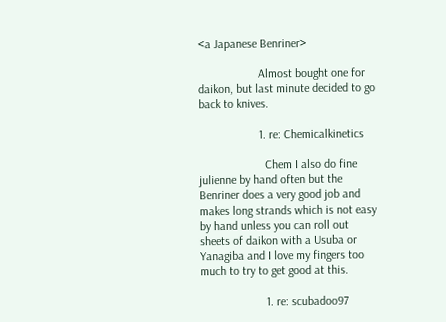<a Japanese Benriner>

                    Almost bought one for daikon, but last minute decided to go back to knives.

                    1. re: Chemicalkinetics

                      Chem I also do fine julienne by hand often but the Benriner does a very good job and makes long strands which is not easy by hand unless you can roll out sheets of daikon with a Usuba or Yanagiba and I love my fingers too much to try to get good at this.

                      1. re: scubadoo97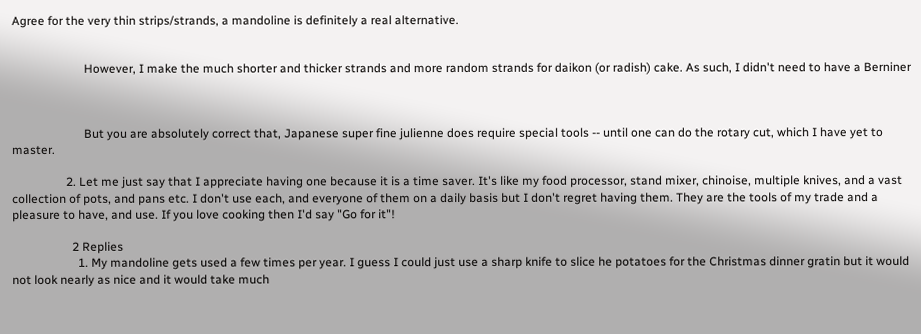Agree for the very thin strips/strands, a mandoline is definitely a real alternative.


                        However, I make the much shorter and thicker strands and more random strands for daikon (or radish) cake. As such, I didn't need to have a Berniner



                        But you are absolutely correct that, Japanese super fine julienne does require special tools -- until one can do the rotary cut, which I have yet to master.

                  2. Let me just say that I appreciate having one because it is a time saver. It's like my food processor, stand mixer, chinoise, multiple knives, and a vast collection of pots, and pans etc. I don't use each, and everyone of them on a daily basis but I don't regret having them. They are the tools of my trade and a pleasure to have, and use. If you love cooking then I'd say "Go for it"!

                    2 Replies
                      1. My mandoline gets used a few times per year. I guess I could just use a sharp knife to slice he potatoes for the Christmas dinner gratin but it would not look nearly as nice and it would take much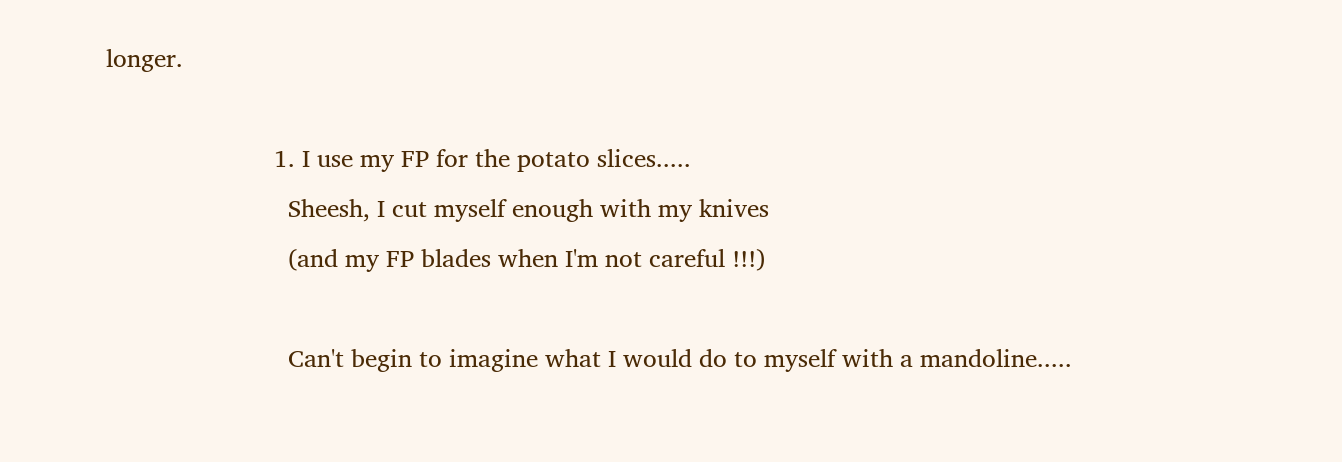longer.

                        1. I use my FP for the potato slices.....
                          Sheesh, I cut myself enough with my knives
                          (and my FP blades when I'm not careful !!!)

                          Can't begin to imagine what I would do to myself with a mandoline.....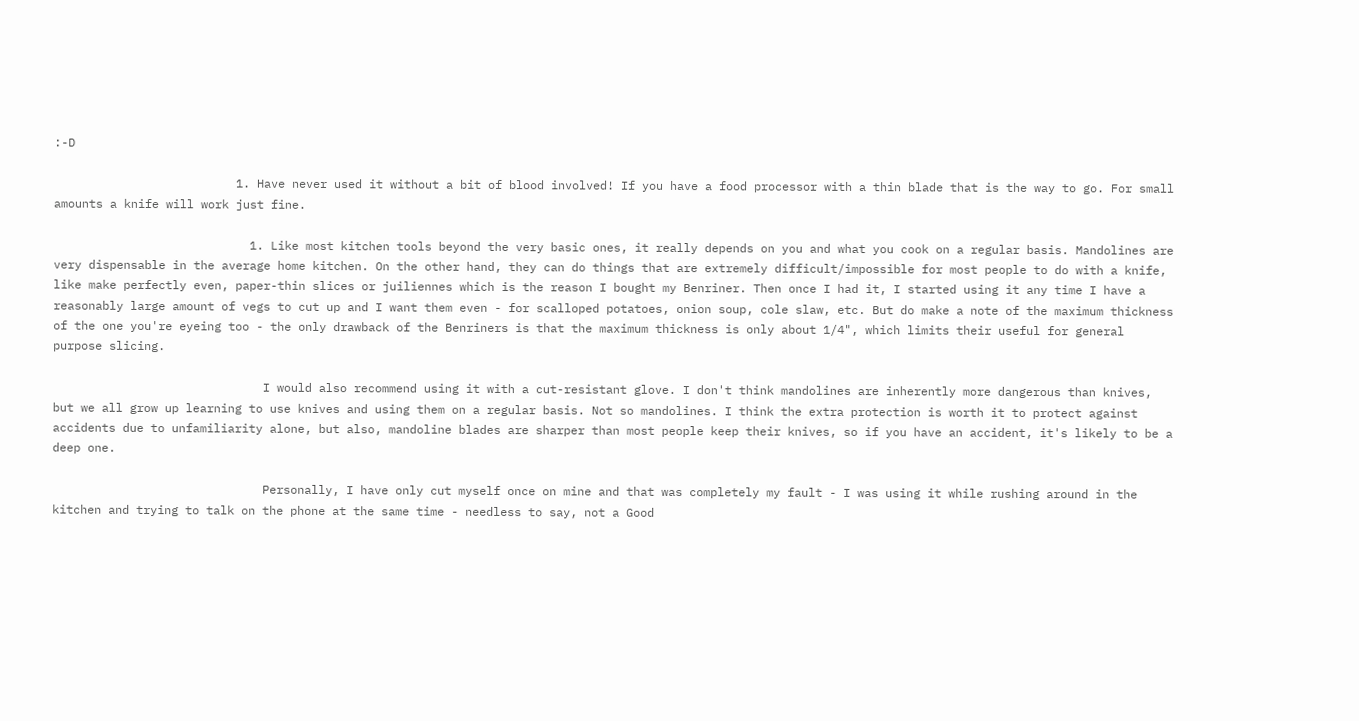:-D

                          1. Have never used it without a bit of blood involved! If you have a food processor with a thin blade that is the way to go. For small amounts a knife will work just fine.

                            1. Like most kitchen tools beyond the very basic ones, it really depends on you and what you cook on a regular basis. Mandolines are very dispensable in the average home kitchen. On the other hand, they can do things that are extremely difficult/impossible for most people to do with a knife, like make perfectly even, paper-thin slices or juiliennes which is the reason I bought my Benriner. Then once I had it, I started using it any time I have a reasonably large amount of vegs to cut up and I want them even - for scalloped potatoes, onion soup, cole slaw, etc. But do make a note of the maximum thickness of the one you're eyeing too - the only drawback of the Benriners is that the maximum thickness is only about 1/4", which limits their useful for general purpose slicing.

                              I would also recommend using it with a cut-resistant glove. I don't think mandolines are inherently more dangerous than knives, but we all grow up learning to use knives and using them on a regular basis. Not so mandolines. I think the extra protection is worth it to protect against accidents due to unfamiliarity alone, but also, mandoline blades are sharper than most people keep their knives, so if you have an accident, it's likely to be a deep one.

                              Personally, I have only cut myself once on mine and that was completely my fault - I was using it while rushing around in the kitchen and trying to talk on the phone at the same time - needless to say, not a Good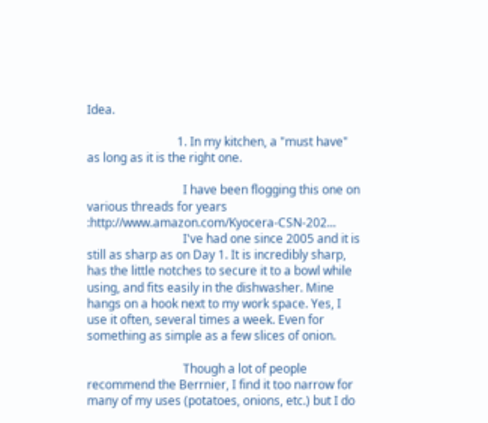Idea.

                              1. In my kitchen, a "must have" as long as it is the right one.

                                I have been flogging this one on various threads for years :http://www.amazon.com/Kyocera-CSN-202...
                                I've had one since 2005 and it is still as sharp as on Day 1. It is incredibly sharp, has the little notches to secure it to a bowl while using, and fits easily in the dishwasher. Mine hangs on a hook next to my work space. Yes, I use it often, several times a week. Even for something as simple as a few slices of onion.

                                Though a lot of people recommend the Berrnier, I find it too narrow for many of my uses (potatoes, onions, etc.) but I do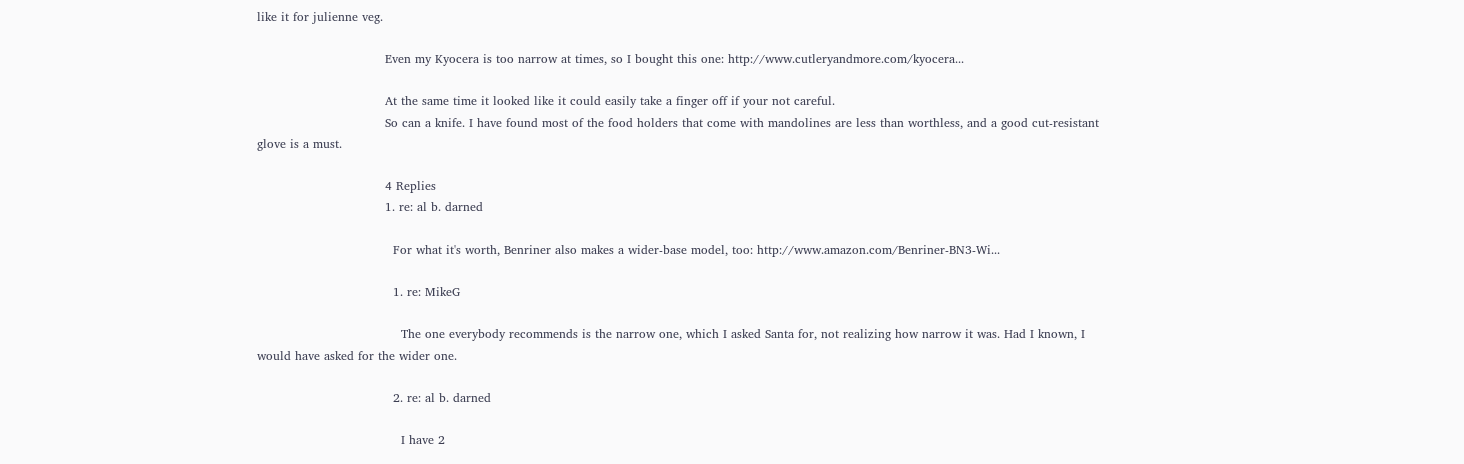like it for julienne veg.

                                Even my Kyocera is too narrow at times, so I bought this one: http://www.cutleryandmore.com/kyocera...

                                At the same time it looked like it could easily take a finger off if your not careful.
                                So can a knife. I have found most of the food holders that come with mandolines are less than worthless, and a good cut-resistant glove is a must.

                                4 Replies
                                1. re: al b. darned

                                  For what it's worth, Benriner also makes a wider-base model, too: http://www.amazon.com/Benriner-BN3-Wi...

                                  1. re: MikeG

                                    The one everybody recommends is the narrow one, which I asked Santa for, not realizing how narrow it was. Had I known, I would have asked for the wider one.

                                  2. re: al b. darned

                                    I have 2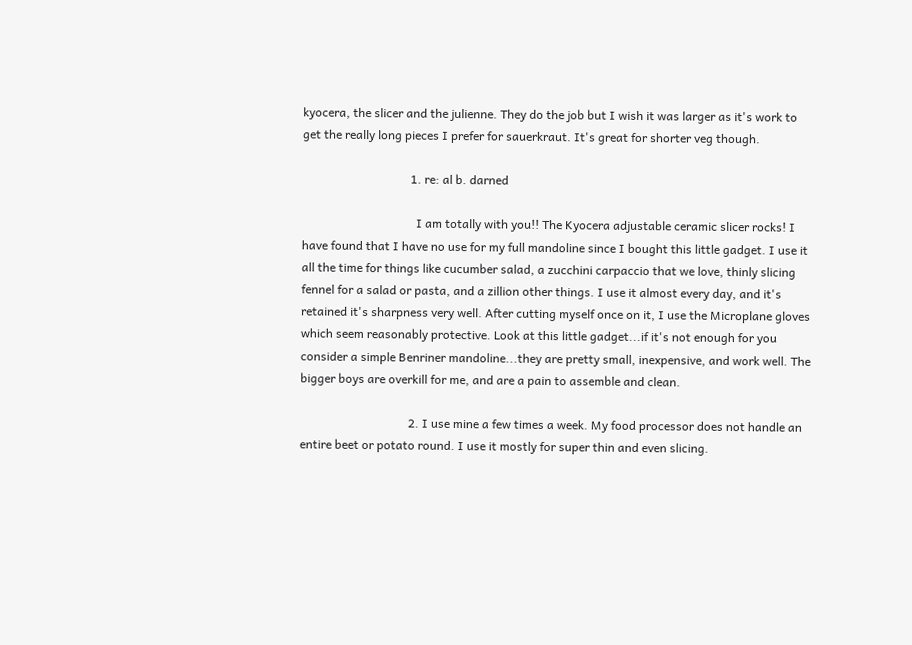kyocera, the slicer and the julienne. They do the job but I wish it was larger as it's work to get the really long pieces I prefer for sauerkraut. It's great for shorter veg though.

                                    1. re: al b. darned

                                      I am totally with you!! The Kyocera adjustable ceramic slicer rocks! I have found that I have no use for my full mandoline since I bought this little gadget. I use it all the time for things like cucumber salad, a zucchini carpaccio that we love, thinly slicing fennel for a salad or pasta, and a zillion other things. I use it almost every day, and it's retained it's sharpness very well. After cutting myself once on it, I use the Microplane gloves which seem reasonably protective. Look at this little gadget...if it's not enough for you consider a simple Benriner mandoline...they are pretty small, inexpensive, and work well. The bigger boys are overkill for me, and are a pain to assemble and clean.

                                    2. I use mine a few times a week. My food processor does not handle an entire beet or potato round. I use it mostly for super thin and even slicing.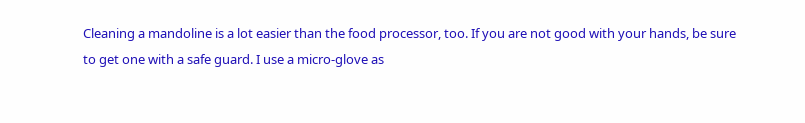Cleaning a mandoline is a lot easier than the food processor, too. If you are not good with your hands, be sure to get one with a safe guard. I use a micro-glove as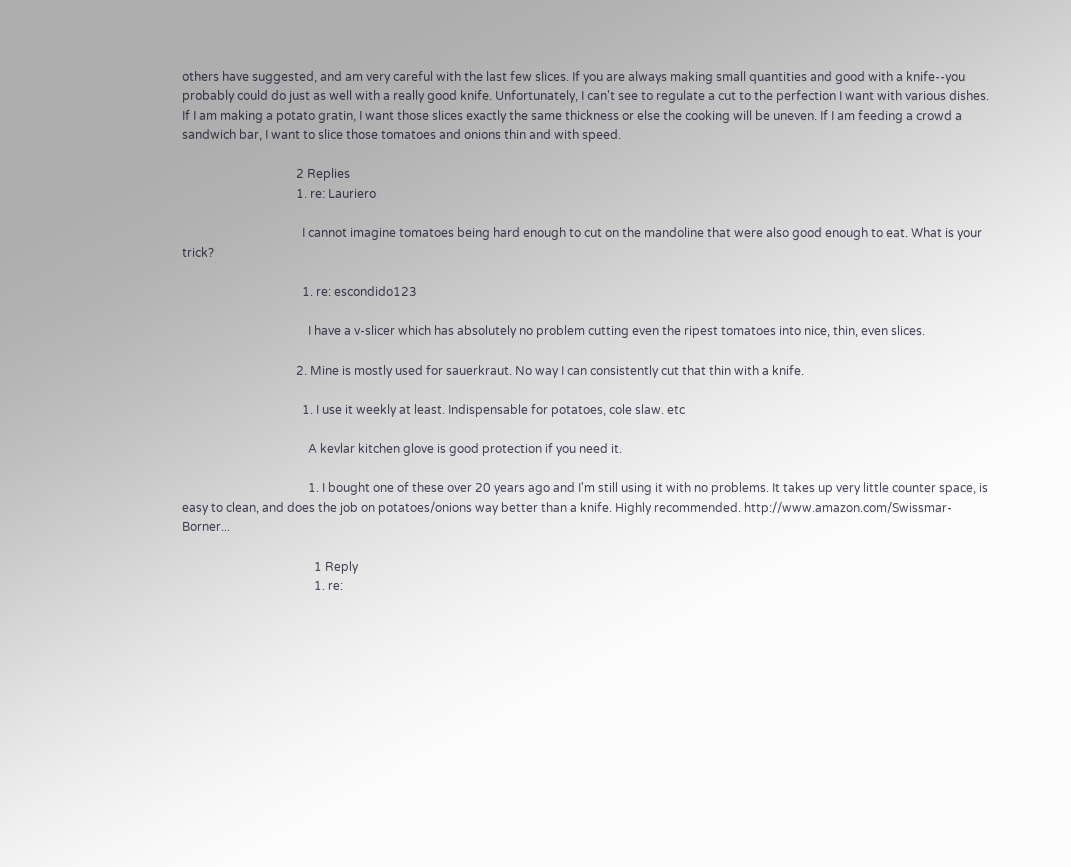others have suggested, and am very careful with the last few slices. If you are always making small quantities and good with a knife--you probably could do just as well with a really good knife. Unfortunately, I can't see to regulate a cut to the perfection I want with various dishes. If I am making a potato gratin, I want those slices exactly the same thickness or else the cooking will be uneven. If I am feeding a crowd a sandwich bar, I want to slice those tomatoes and onions thin and with speed.

                                      2 Replies
                                      1. re: Lauriero

                                        I cannot imagine tomatoes being hard enough to cut on the mandoline that were also good enough to eat. What is your trick?

                                        1. re: escondido123

                                          I have a v-slicer which has absolutely no problem cutting even the ripest tomatoes into nice, thin, even slices.

                                      2. Mine is mostly used for sauerkraut. No way I can consistently cut that thin with a knife.

                                        1. I use it weekly at least. Indispensable for potatoes, cole slaw. etc

                                          A kevlar kitchen glove is good protection if you need it.

                                          1. I bought one of these over 20 years ago and I'm still using it with no problems. It takes up very little counter space, is easy to clean, and does the job on potatoes/onions way better than a knife. Highly recommended. http://www.amazon.com/Swissmar-Borner...

                                            1 Reply
                                            1. re: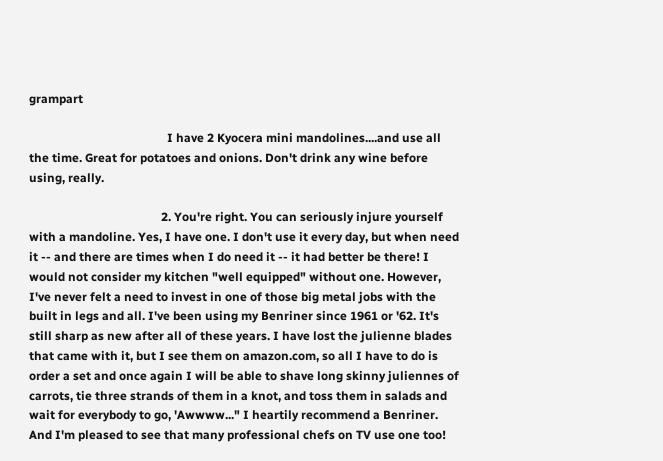grampart

                                              I have 2 Kyocera mini mandolines....and use all the time. Great for potatoes and onions. Don't drink any wine before using, really.

                                            2. You're right. You can seriously injure yourself with a mandoline. Yes, I have one. I don't use it every day, but when need it -- and there are times when I do need it -- it had better be there! I would not consider my kitchen "well equipped" without one. However, I've never felt a need to invest in one of those big metal jobs with the built in legs and all. I've been using my Benriner since 1961 or '62. It's still sharp as new after all of these years. I have lost the julienne blades that came with it, but I see them on amazon.com, so all I have to do is order a set and once again I will be able to shave long skinny juliennes of carrots, tie three strands of them in a knot, and toss them in salads and wait for everybody to go, 'Awwww..." I heartily recommend a Benriner. And I'm pleased to see that many professional chefs on TV use one too!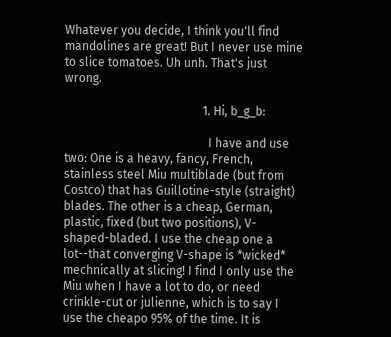Whatever you decide, I think you'll find mandolines are great! But I never use mine to slice tomatoes. Uh unh. That's just wrong.

                                              1. Hi, b_g_b:

                                                I have and use two: One is a heavy, fancy, French, stainless steel Miu multiblade (but from Costco) that has Guillotine-style (straight) blades. The other is a cheap, German, plastic, fixed (but two positions), V-shaped-bladed. I use the cheap one a lot--that converging V-shape is *wicked* mechnically at slicing! I find I only use the Miu when I have a lot to do, or need crinkle-cut or julienne, which is to say I use the cheapo 95% of the time. It is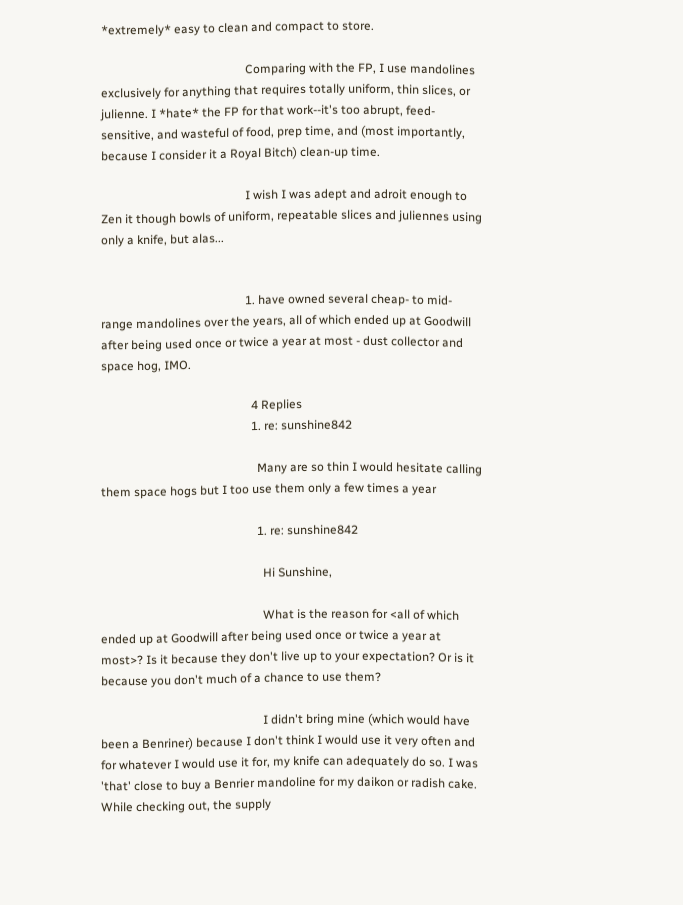*extremely* easy to clean and compact to store.

                                                Comparing with the FP, I use mandolines exclusively for anything that requires totally uniform, thin slices, or julienne. I *hate* the FP for that work--it's too abrupt, feed-sensitive, and wasteful of food, prep time, and (most importantly, because I consider it a Royal Bitch) clean-up time.

                                                I wish I was adept and adroit enough to Zen it though bowls of uniform, repeatable slices and juliennes using only a knife, but alas...


                                                1. have owned several cheap- to mid-range mandolines over the years, all of which ended up at Goodwill after being used once or twice a year at most - dust collector and space hog, IMO.

                                                  4 Replies
                                                  1. re: sunshine842

                                                    Many are so thin I would hesitate calling them space hogs but I too use them only a few times a year

                                                    1. re: sunshine842

                                                      Hi Sunshine,

                                                      What is the reason for <all of which ended up at Goodwill after being used once or twice a year at most>? Is it because they don't live up to your expectation? Or is it because you don't much of a chance to use them?

                                                      I didn't bring mine (which would have been a Benriner) because I don't think I would use it very often and for whatever I would use it for, my knife can adequately do so. I was 'that' close to buy a Benrier mandoline for my daikon or radish cake. While checking out, the supply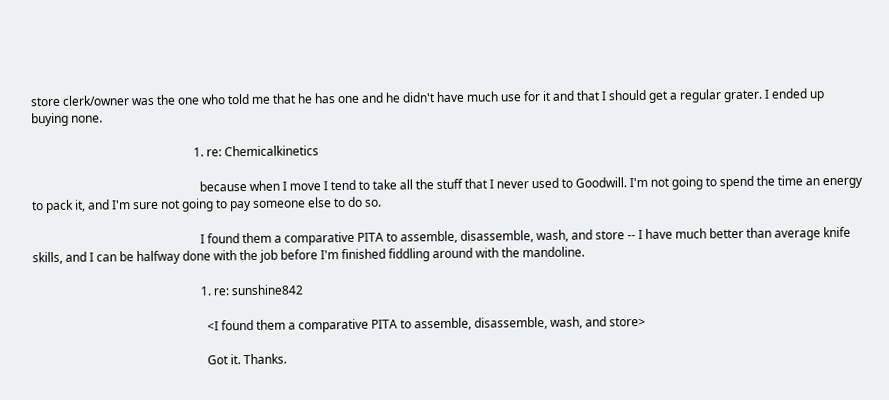store clerk/owner was the one who told me that he has one and he didn't have much use for it and that I should get a regular grater. I ended up buying none.

                                                      1. re: Chemicalkinetics

                                                        because when I move I tend to take all the stuff that I never used to Goodwill. I'm not going to spend the time an energy to pack it, and I'm sure not going to pay someone else to do so.

                                                        I found them a comparative PITA to assemble, disassemble, wash, and store -- I have much better than average knife skills, and I can be halfway done with the job before I'm finished fiddling around with the mandoline.

                                                        1. re: sunshine842

                                                          <I found them a comparative PITA to assemble, disassemble, wash, and store>

                                                          Got it. Thanks.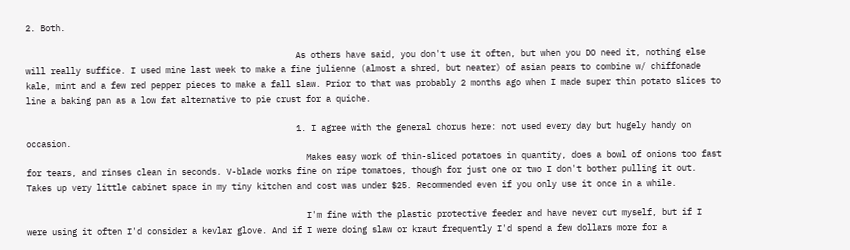2. Both.

                                                      As others have said, you don't use it often, but when you DO need it, nothing else will really suffice. I used mine last week to make a fine julienne (almost a shred, but neater) of asian pears to combine w/ chiffonade kale, mint and a few red pepper pieces to make a fall slaw. Prior to that was probably 2 months ago when I made super thin potato slices to line a baking pan as a low fat alternative to pie crust for a quiche.

                                                      1. I agree with the general chorus here: not used every day but hugely handy on occasion.
                                                        Makes easy work of thin-sliced potatoes in quantity, does a bowl of onions too fast for tears, and rinses clean in seconds. V-blade works fine on ripe tomatoes, though for just one or two I don't bother pulling it out. Takes up very little cabinet space in my tiny kitchen and cost was under $25. Recommended even if you only use it once in a while.

                                                        I'm fine with the plastic protective feeder and have never cut myself, but if I were using it often I'd consider a kevlar glove. And if I were doing slaw or kraut frequently I'd spend a few dollars more for a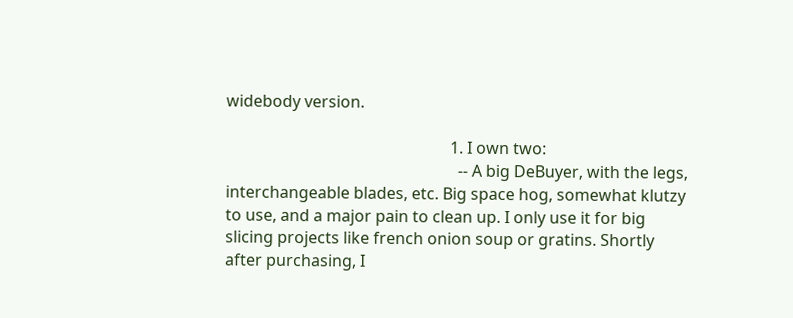widebody version.

                                                        1. I own two:
                                                          -- A big DeBuyer, with the legs, interchangeable blades, etc. Big space hog, somewhat klutzy to use, and a major pain to clean up. I only use it for big slicing projects like french onion soup or gratins. Shortly after purchasing, I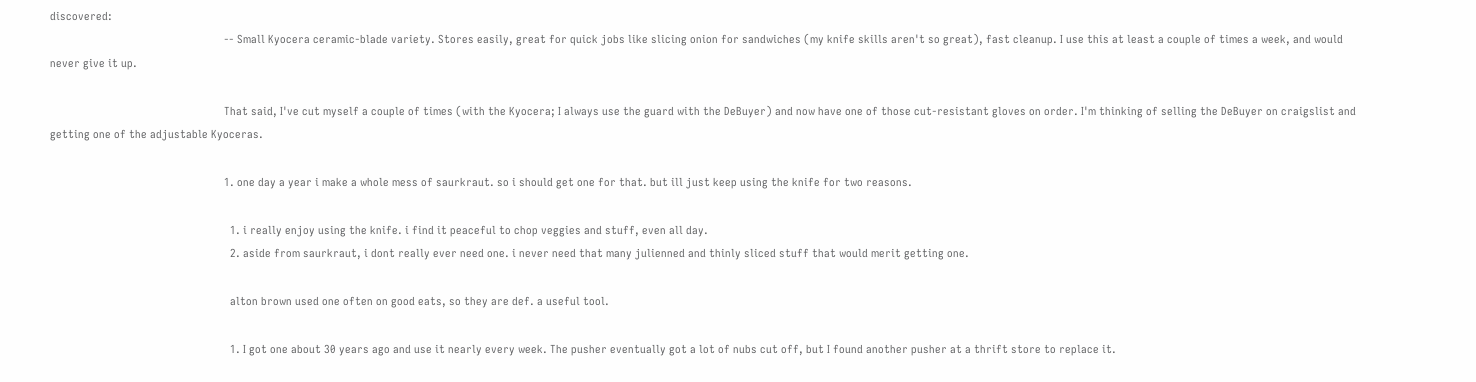discovered:
                                                          -- Small Kyocera ceramic-blade variety. Stores easily, great for quick jobs like slicing onion for sandwiches (my knife skills aren't so great), fast cleanup. I use this at least a couple of times a week, and would never give it up.

                                                          That said, I've cut myself a couple of times (with the Kyocera; I always use the guard with the DeBuyer) and now have one of those cut-resistant gloves on order. I'm thinking of selling the DeBuyer on craigslist and getting one of the adjustable Kyoceras.

                                                          1. one day a year i make a whole mess of saurkraut. so i should get one for that. but ill just keep using the knife for two reasons.

                                                            1. i really enjoy using the knife. i find it peaceful to chop veggies and stuff, even all day.
                                                            2. aside from saurkraut, i dont really ever need one. i never need that many julienned and thinly sliced stuff that would merit getting one.

                                                            alton brown used one often on good eats, so they are def. a useful tool.

                                                            1. I got one about 30 years ago and use it nearly every week. The pusher eventually got a lot of nubs cut off, but I found another pusher at a thrift store to replace it.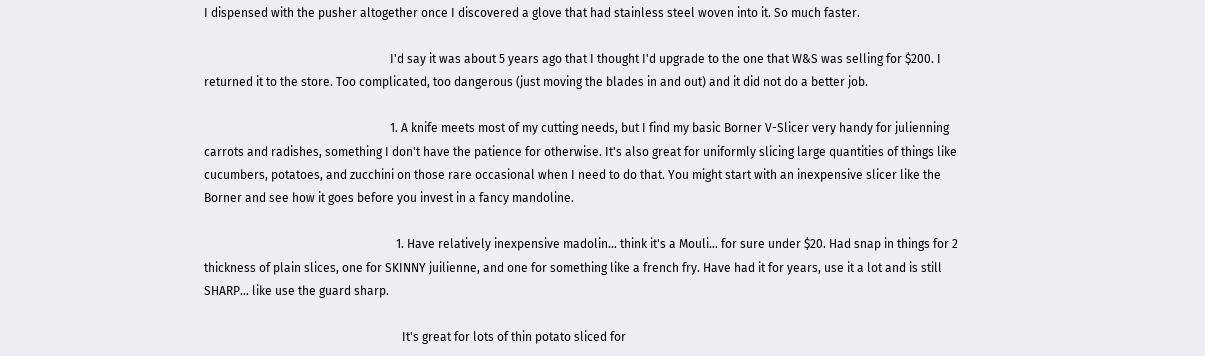I dispensed with the pusher altogether once I discovered a glove that had stainless steel woven into it. So much faster.

                                                              I'd say it was about 5 years ago that I thought I'd upgrade to the one that W&S was selling for $200. I returned it to the store. Too complicated, too dangerous (just moving the blades in and out) and it did not do a better job.

                                                              1. A knife meets most of my cutting needs, but I find my basic Borner V-Slicer very handy for julienning carrots and radishes, something I don't have the patience for otherwise. It's also great for uniformly slicing large quantities of things like cucumbers, potatoes, and zucchini on those rare occasional when I need to do that. You might start with an inexpensive slicer like the Borner and see how it goes before you invest in a fancy mandoline.

                                                                1. Have relatively inexpensive madolin... think it's a Mouli... for sure under $20. Had snap in things for 2 thickness of plain slices, one for SKINNY juilienne, and one for something like a french fry. Have had it for years, use it a lot and is still SHARP... like use the guard sharp.

                                                                  It's great for lots of thin potato sliced for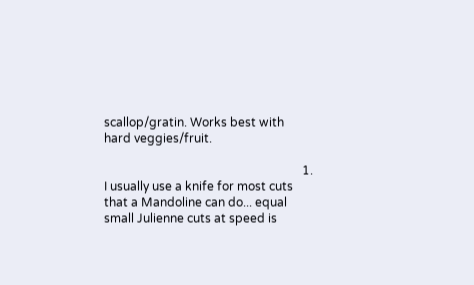scallop/gratin. Works best with hard veggies/fruit.

                                                                  1. I usually use a knife for most cuts that a Mandoline can do... equal small Julienne cuts at speed is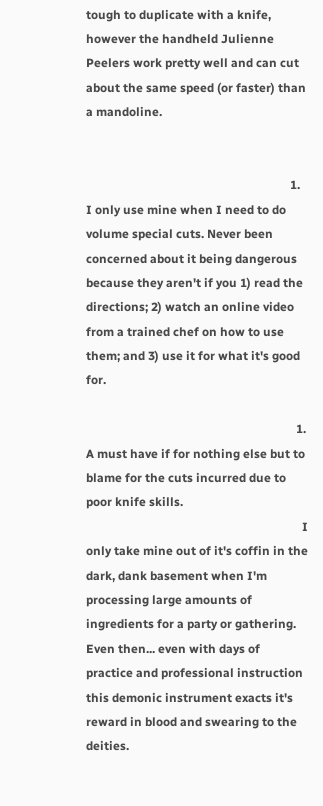tough to duplicate with a knife, however the handheld Julienne Peelers work pretty well and can cut about the same speed (or faster) than a mandoline.


                                                                    1. I only use mine when I need to do volume special cuts. Never been concerned about it being dangerous because they aren't if you 1) read the directions; 2) watch an online video from a trained chef on how to use them; and 3) use it for what it's good for.

                                                                      1. A must have if for nothing else but to blame for the cuts incurred due to poor knife skills.
                                                                        I only take mine out of it's coffin in the dark, dank basement when I'm processing large amounts of ingredients for a party or gathering. Even then... even with days of practice and professional instruction this demonic instrument exacts it's reward in blood and swearing to the deities.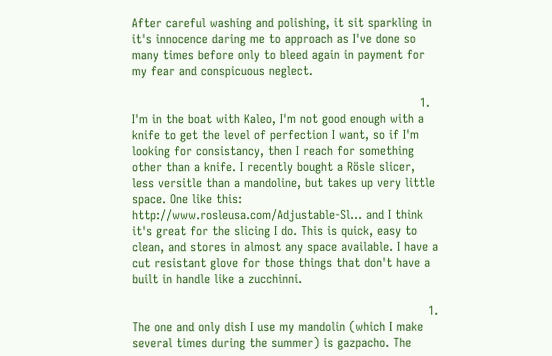After careful washing and polishing, it sit sparkling in it's innocence daring me to approach as I've done so many times before only to bleed again in payment for my fear and conspicuous neglect.

                                                                        1. I'm in the boat with Kaleo, I'm not good enough with a knife to get the level of perfection I want, so if I'm looking for consistancy, then I reach for something other than a knife. I recently bought a Rösle slicer, less versitle than a mandoline, but takes up very little space. One like this: http://www.rosleusa.com/Adjustable-Sl... and I think it's great for the slicing I do. This is quick, easy to clean, and stores in almost any space available. I have a cut resistant glove for those things that don't have a built in handle like a zucchinni.

                                                                          1. The one and only dish I use my mandolin (which I make several times during the summer) is gazpacho. The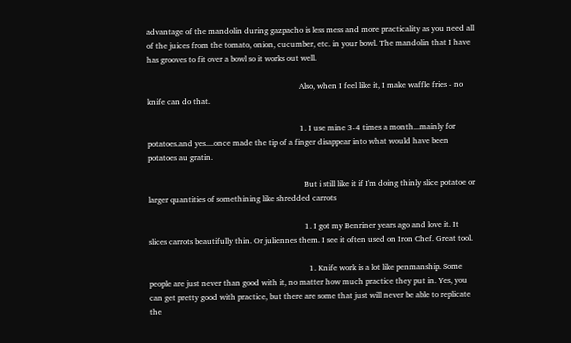advantage of the mandolin during gazpacho is less mess and more practicality as you need all of the juices from the tomato, onion, cucumber, etc. in your bowl. The mandolin that I have has grooves to fit over a bowl so it works out well.

                                                                            Also, when I feel like it, I make waffle fries - no knife can do that.

                                                                            1. I use mine 3-4 times a month...mainly for potatoes.and yes....once made the tip of a finger disappear into what would have been potatoes au gratin.

                                                                              But i still like it if I'm doing thinly slice potatoe or larger quantities of somethining like shredded carrots

                                                                              1. I got my Benriner years ago and love it. It slices carrots beautifully thin. Or juliennes them. I see it often used on Iron Chef. Great tool.

                                                                                1. Knife work is a lot like penmanship. Some people are just never than good with it, no matter how much practice they put in. Yes, you can get pretty good with practice, but there are some that just will never be able to replicate the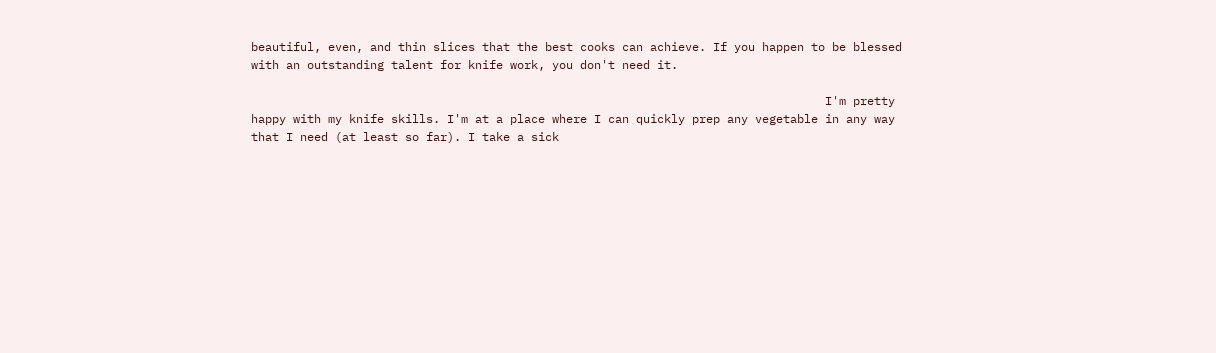beautiful, even, and thin slices that the best cooks can achieve. If you happen to be blessed with an outstanding talent for knife work, you don't need it.

                                                                                  I'm pretty happy with my knife skills. I'm at a place where I can quickly prep any vegetable in any way that I need (at least so far). I take a sick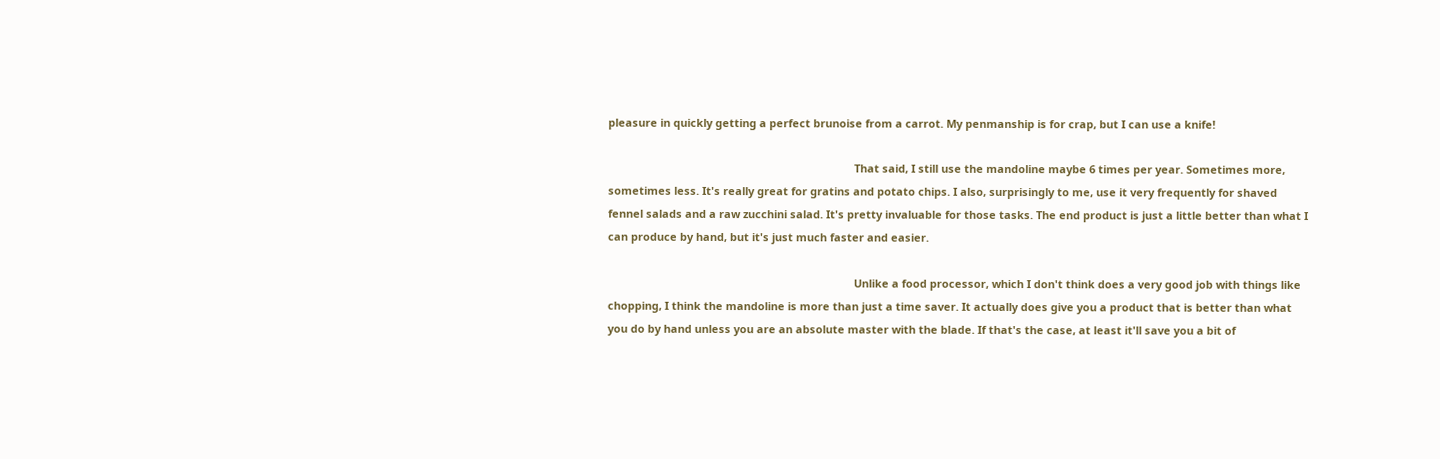pleasure in quickly getting a perfect brunoise from a carrot. My penmanship is for crap, but I can use a knife!

                                                                                  That said, I still use the mandoline maybe 6 times per year. Sometimes more, sometimes less. It's really great for gratins and potato chips. I also, surprisingly to me, use it very frequently for shaved fennel salads and a raw zucchini salad. It's pretty invaluable for those tasks. The end product is just a little better than what I can produce by hand, but it's just much faster and easier.

                                                                                  Unlike a food processor, which I don't think does a very good job with things like chopping, I think the mandoline is more than just a time saver. It actually does give you a product that is better than what you do by hand unless you are an absolute master with the blade. If that's the case, at least it'll save you a bit of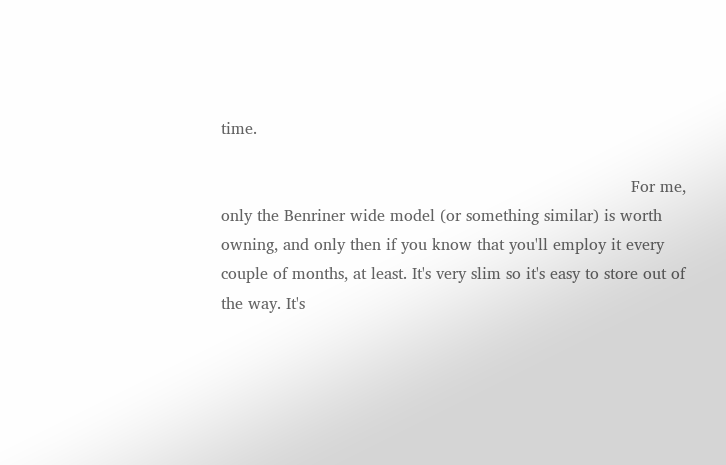time.

                                                                                  For me, only the Benriner wide model (or something similar) is worth owning, and only then if you know that you'll employ it every couple of months, at least. It's very slim so it's easy to store out of the way. It's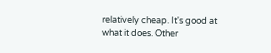relatively cheap. It's good at what it does. Other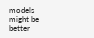models might be better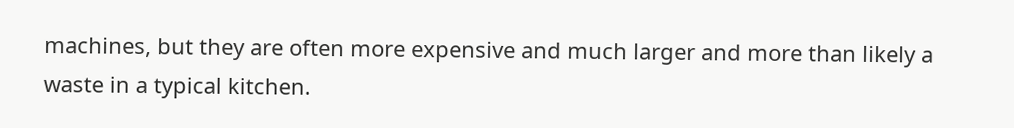machines, but they are often more expensive and much larger and more than likely a waste in a typical kitchen.